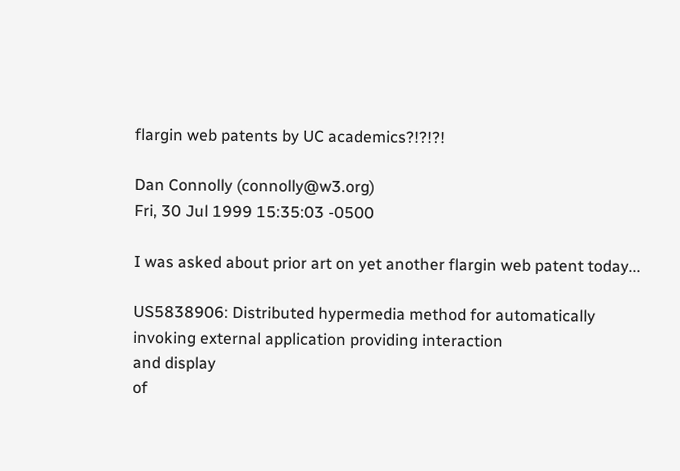flargin web patents by UC academics?!?!?!

Dan Connolly (connolly@w3.org)
Fri, 30 Jul 1999 15:35:03 -0500

I was asked about prior art on yet another flargin web patent today...

US5838906: Distributed hypermedia method for automatically
invoking external application providing interaction
and display
of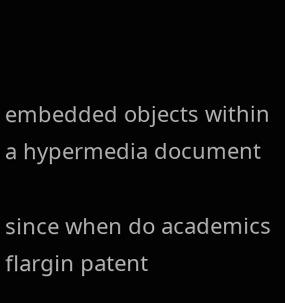embedded objects within a hypermedia document

since when do academics flargin patent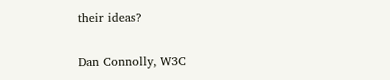their ideas?

Dan Connolly, W3C